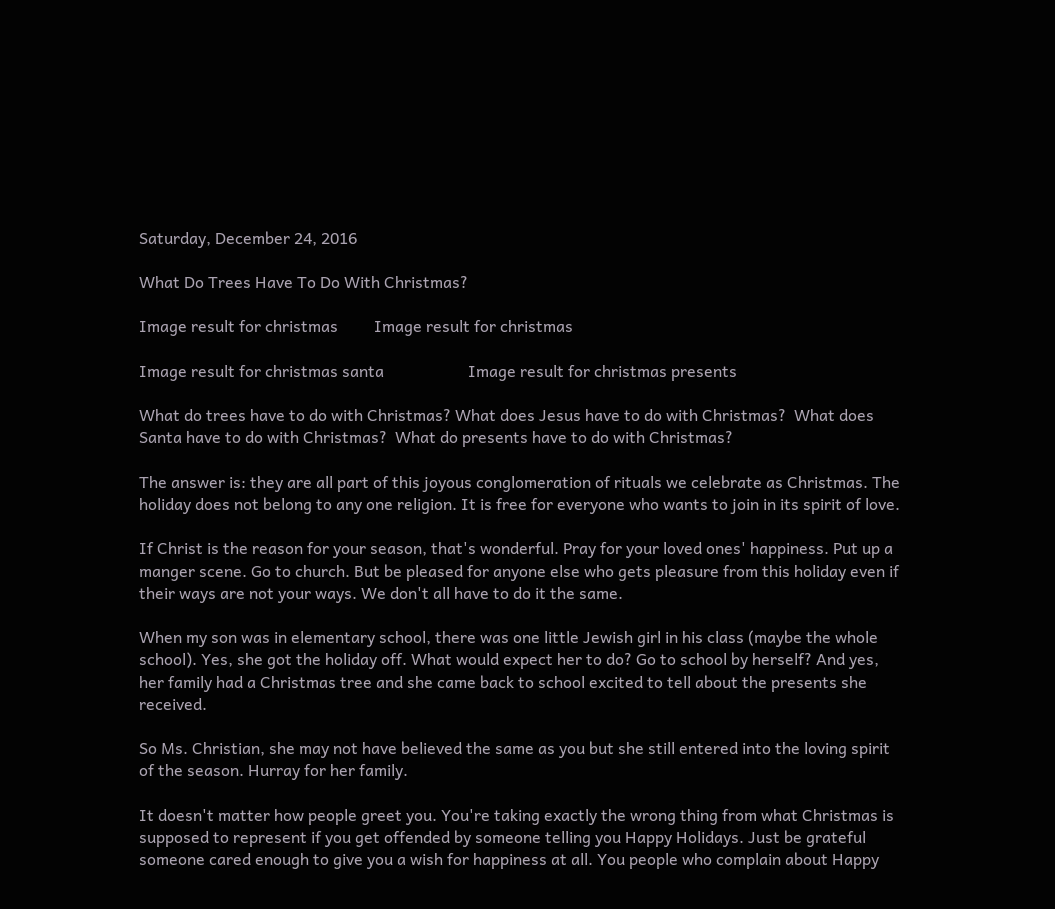Saturday, December 24, 2016

What Do Trees Have To Do With Christmas?

Image result for christmas         Image result for christmas

Image result for christmas santa                     Image result for christmas presents

What do trees have to do with Christmas? What does Jesus have to do with Christmas?  What does Santa have to do with Christmas?  What do presents have to do with Christmas?

The answer is: they are all part of this joyous conglomeration of rituals we celebrate as Christmas. The holiday does not belong to any one religion. It is free for everyone who wants to join in its spirit of love.

If Christ is the reason for your season, that's wonderful. Pray for your loved ones' happiness. Put up a manger scene. Go to church. But be pleased for anyone else who gets pleasure from this holiday even if their ways are not your ways. We don't all have to do it the same.

When my son was in elementary school, there was one little Jewish girl in his class (maybe the whole school). Yes, she got the holiday off. What would expect her to do? Go to school by herself? And yes, her family had a Christmas tree and she came back to school excited to tell about the presents she received.

So Ms. Christian, she may not have believed the same as you but she still entered into the loving spirit of the season. Hurray for her family.

It doesn't matter how people greet you. You're taking exactly the wrong thing from what Christmas is supposed to represent if you get offended by someone telling you Happy Holidays. Just be grateful someone cared enough to give you a wish for happiness at all. You people who complain about Happy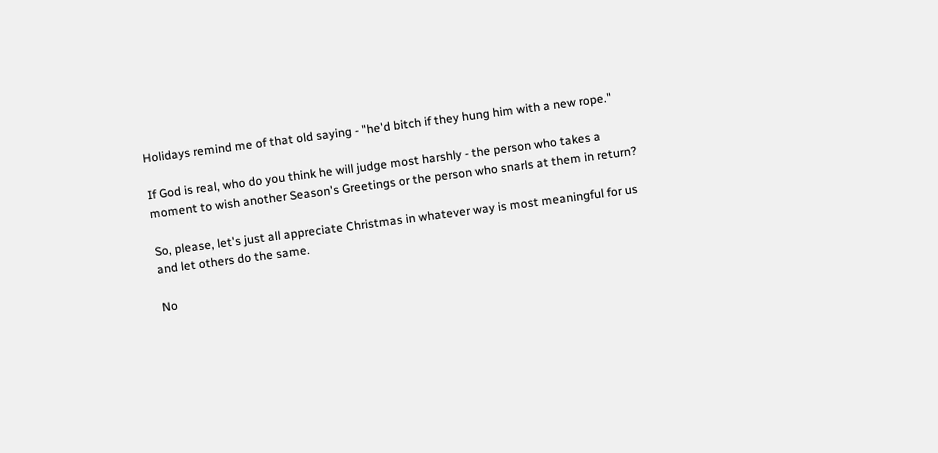Holidays remind me of that old saying - "he'd bitch if they hung him with a new rope."

If God is real, who do you think he will judge most harshly - the person who takes a moment to wish another Season's Greetings or the person who snarls at them in return?

So, please, let's just all appreciate Christmas in whatever way is most meaningful for us and let others do the same.

No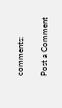comments:

Post a Comment